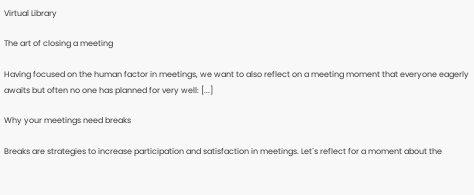Virtual Library

The art of closing a meeting

Having focused on the human factor in meetings, we want to also reflect on a meeting moment that everyone eagerly awaits but often no one has planned for very well: [...]

Why your meetings need breaks

Breaks are strategies to increase participation and satisfaction in meetings. Let´s reflect for a moment about the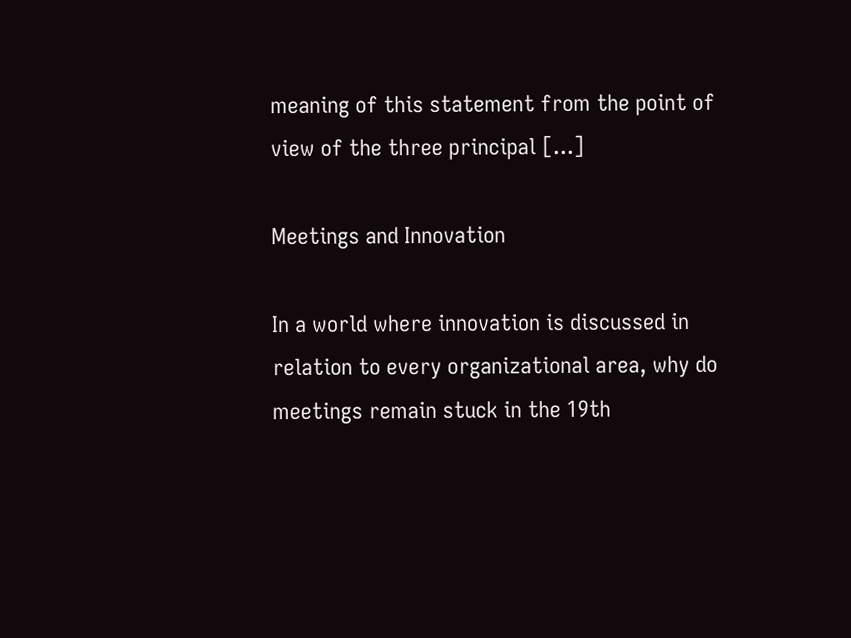meaning of this statement from the point of view of the three principal [...]

Meetings and Innovation

In a world where innovation is discussed in relation to every organizational area, why do meetings remain stuck in the 19th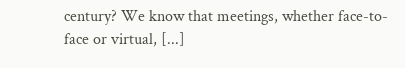century? We know that meetings, whether face-to-face or virtual, [...]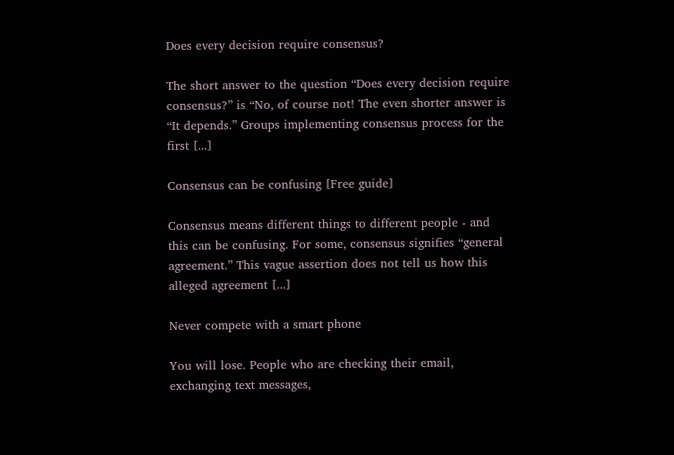Does every decision require consensus?

The short answer to the question “Does every decision require consensus?” is “No, of course not! The even shorter answer is “It depends.” Groups implementing consensus process for the first [...]

Consensus can be confusing [Free guide]

Consensus means different things to different people - and this can be confusing. For some, consensus signifies “general agreement.” This vague assertion does not tell us how this alleged agreement [...]

Never compete with a smart phone

You will lose. People who are checking their email, exchanging text messages,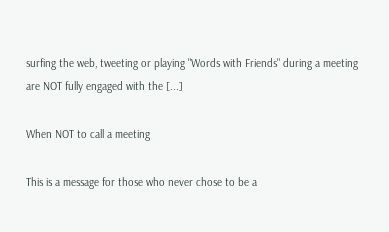surfing the web, tweeting or playing "Words with Friends" during a meeting are NOT fully engaged with the [...]

When NOT to call a meeting

This is a message for those who never chose to be a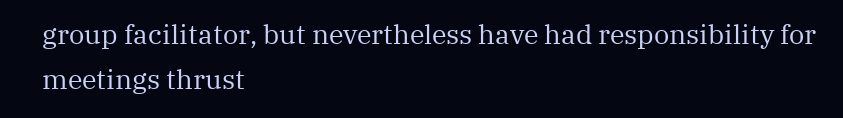group facilitator, but nevertheless have had responsibility for meetings thrust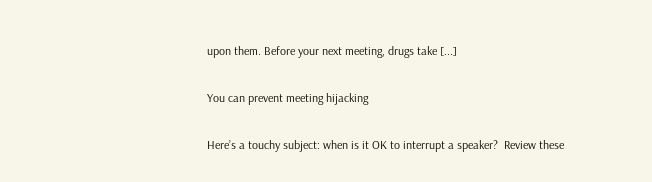upon them. Before your next meeting, drugs take [...]

You can prevent meeting hijacking

Here’s a touchy subject: when is it OK to interrupt a speaker?  Review these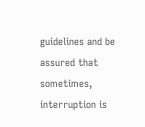guidelines and be assured that sometimes, interruption is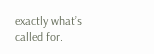exactly what’s called for.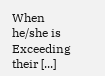When he/she is Exceeding their [...]